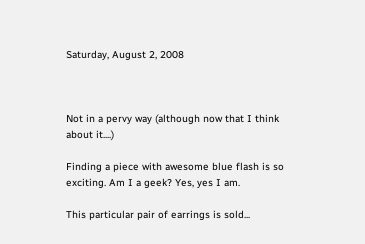Saturday, August 2, 2008



Not in a pervy way (although now that I think about it....)

Finding a piece with awesome blue flash is so exciting. Am I a geek? Yes, yes I am.

This particular pair of earrings is sold...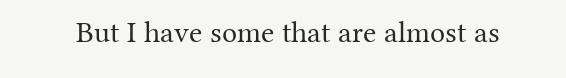But I have some that are almost as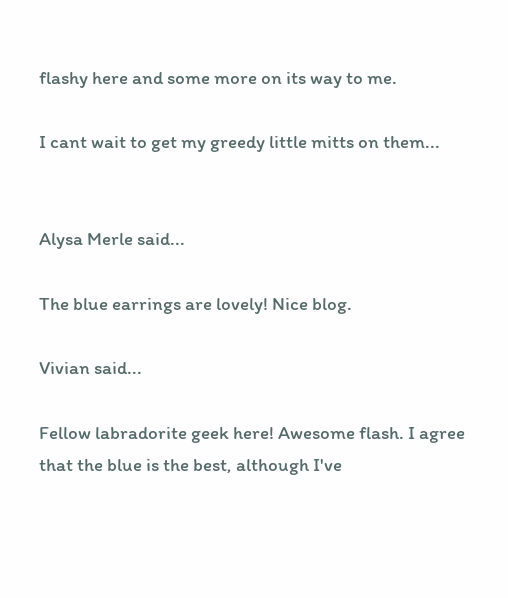flashy here and some more on its way to me.

I cant wait to get my greedy little mitts on them...


Alysa Merle said...

The blue earrings are lovely! Nice blog.

Vivian said...

Fellow labradorite geek here! Awesome flash. I agree that the blue is the best, although I've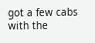got a few cabs with the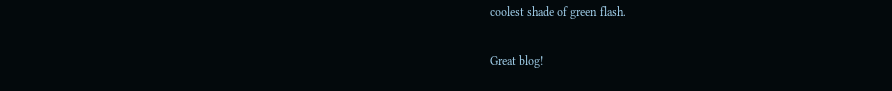coolest shade of green flash.

Great blog!